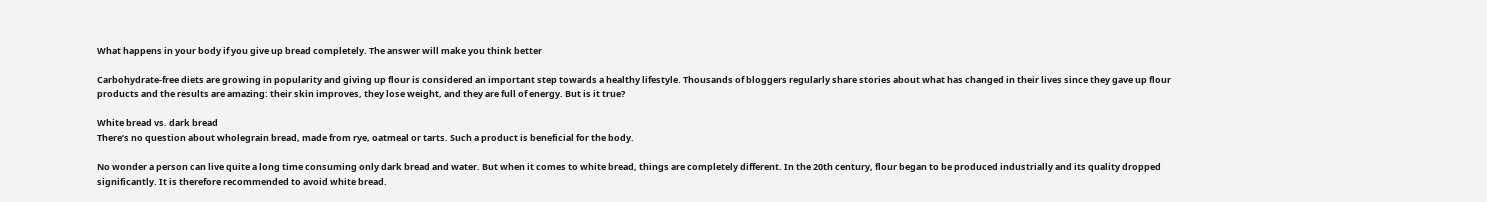What happens in your body if you give up bread completely. The answer will make you think better

Carbohydrate-free diets are growing in popularity and giving up flour is considered an important step towards a healthy lifestyle. Thousands of bloggers regularly share stories about what has changed in their lives since they gave up flour products and the results are amazing: their skin improves, they lose weight, and they are full of energy. But is it true?

White bread vs. dark bread
There’s no question about wholegrain bread, made from rye, oatmeal or tarts. Such a product is beneficial for the body.

No wonder a person can live quite a long time consuming only dark bread and water. But when it comes to white bread, things are completely different. In the 20th century, flour began to be produced industrially and its quality dropped significantly. It is therefore recommended to avoid white bread.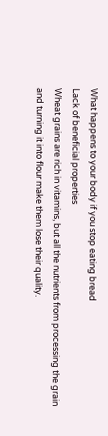What happens to your body if you stop eating bread
Lack of beneficial properties
Wheat grains are rich in vitamins, but all the nutrients from processing the grain and turning it into flour make them lose their quality.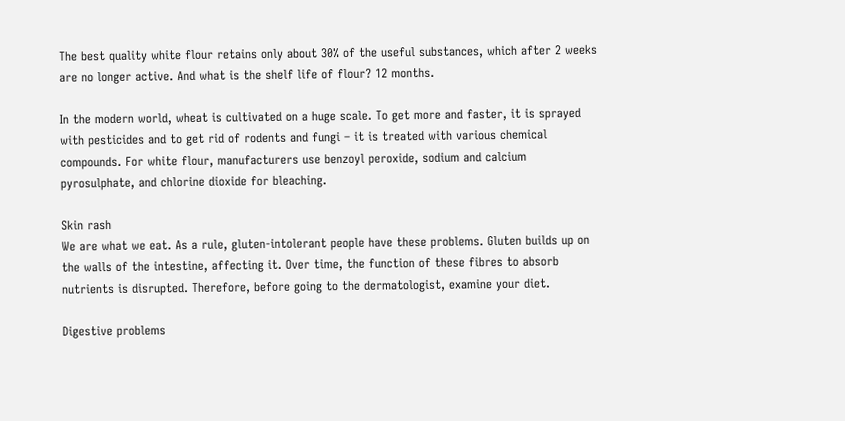The best quality white flour retains only about 30% of the useful substances, which after 2 weeks are no longer active. And what is the shelf life of flour? 12 months.

In the modern world, wheat is cultivated on a huge scale. To get more and faster, it is sprayed with pesticides and to get rid of rodents and fungi – it is treated with various chemical compounds. For white flour, manufacturers use benzoyl peroxide, sodium and calcium pyrosulphate, and chlorine dioxide for bleaching.

Skin rash
We are what we eat. As a rule, gluten-intolerant people have these problems. Gluten builds up on the walls of the intestine, affecting it. Over time, the function of these fibres to absorb nutrients is disrupted. Therefore, before going to the dermatologist, examine your diet.

Digestive problems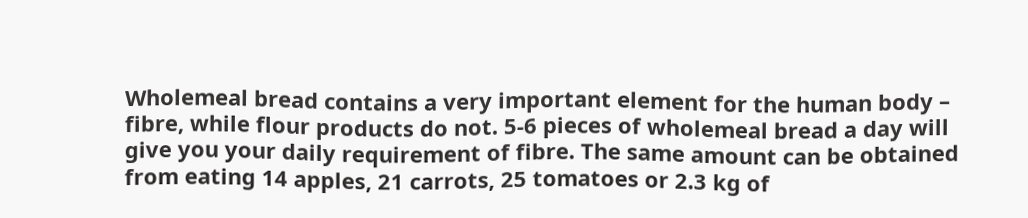Wholemeal bread contains a very important element for the human body – fibre, while flour products do not. 5-6 pieces of wholemeal bread a day will give you your daily requirement of fibre. The same amount can be obtained from eating 14 apples, 21 carrots, 25 tomatoes or 2.3 kg of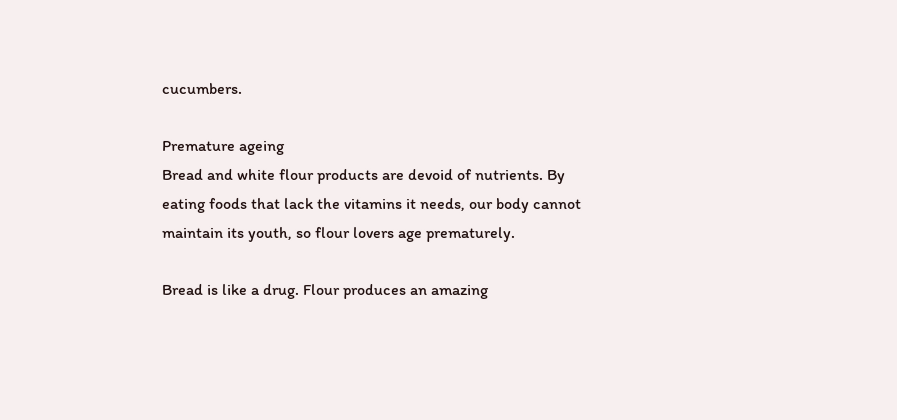cucumbers.

Premature ageing
Bread and white flour products are devoid of nutrients. By eating foods that lack the vitamins it needs, our body cannot maintain its youth, so flour lovers age prematurely.

Bread is like a drug. Flour produces an amazing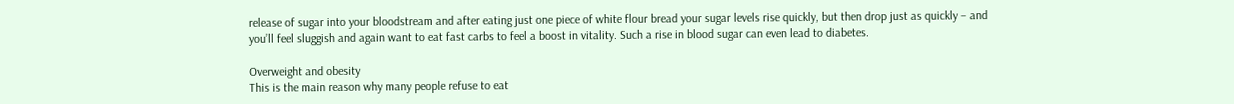release of sugar into your bloodstream and after eating just one piece of white flour bread your sugar levels rise quickly, but then drop just as quickly – and you’ll feel sluggish and again want to eat fast carbs to feel a boost in vitality. Such a rise in blood sugar can even lead to diabetes.

Overweight and obesity
This is the main reason why many people refuse to eat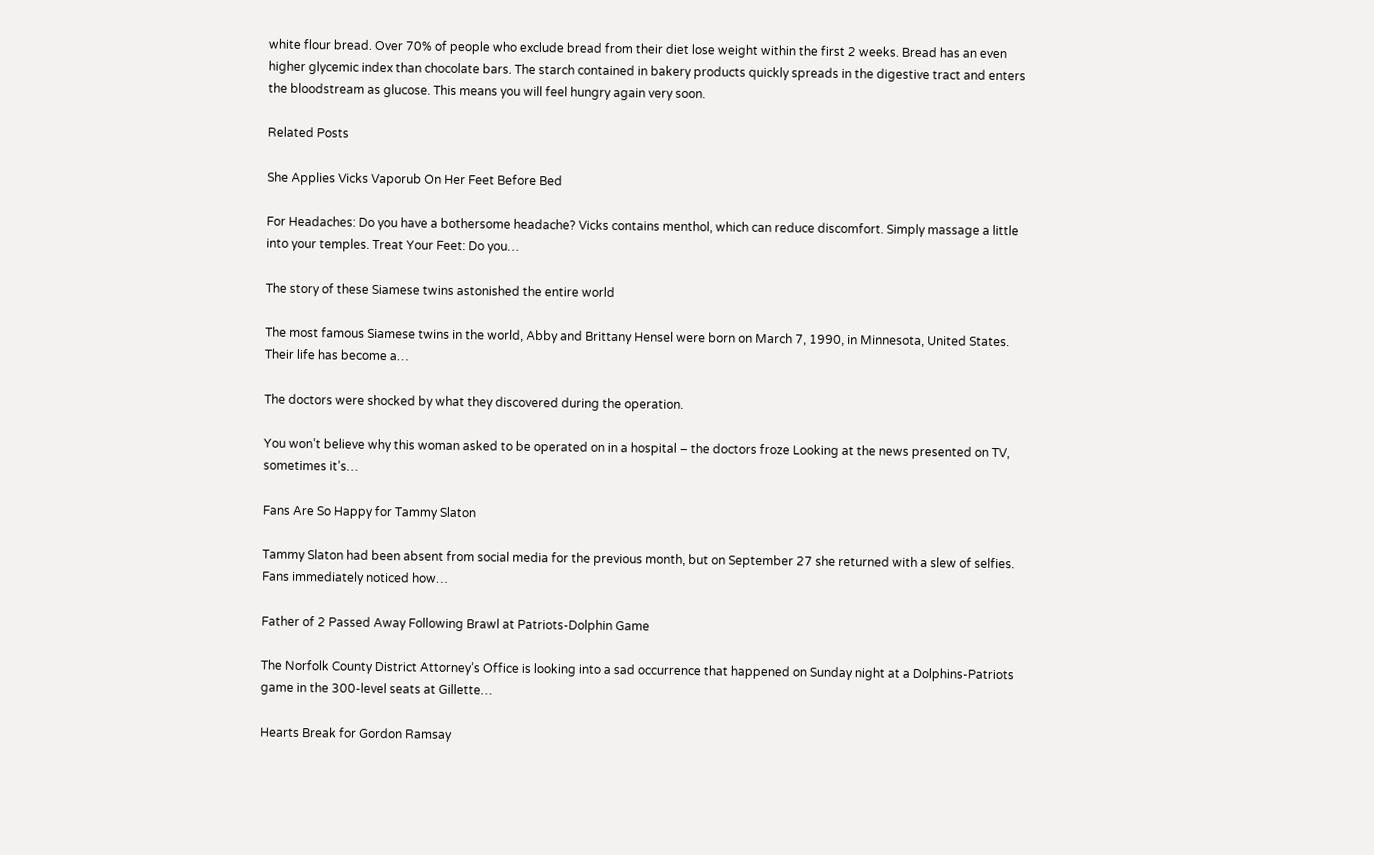white flour bread. Over 70% of people who exclude bread from their diet lose weight within the first 2 weeks. Bread has an even higher glycemic index than chocolate bars. The starch contained in bakery products quickly spreads in the digestive tract and enters the bloodstream as glucose. This means you will feel hungry again very soon.

Related Posts

She Applies Vicks Vaporub On Her Feet Before Bed

For Headaches: Do you have a bothersome headache? Vicks contains menthol, which can reduce discomfort. Simply massage a little into your temples. Treat Your Feet: Do you…

The story of these Siamese twins astonished the entire world

The most famous Siamese twins in the world, Abby and Brittany Hensel were born on March 7, 1990, in Minnesota, United States. Their life has become a…

The doctors were shocked by what they discovered during the operation.

You won’t believe why this woman asked to be operated on in a hospital – the doctors froze Looking at the news presented on TV, sometimes it’s…

Fans Are So Happy for Tammy Slaton

Tammy Slaton had been absent from social media for the previous month, but on September 27 she returned with a slew of selfies. Fans immediately noticed how…

Father of 2 Passed Away Following Brawl at Patriots-Dolphin Game

The Norfolk County District Attorney’s Office is looking into a sad occurrence that happened on Sunday night at a Dolphins-Patriots game in the 300-level seats at Gillette…

Hearts Break for Gordon Ramsay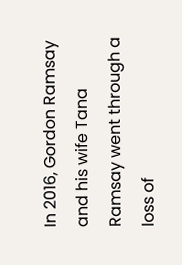In 2016, Gordon Ramsay and his wife Tana Ramsay went through a loss of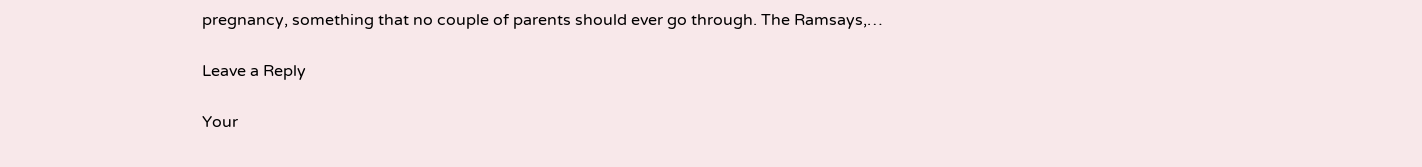pregnancy, something that no couple of parents should ever go through. The Ramsays,…

Leave a Reply

Your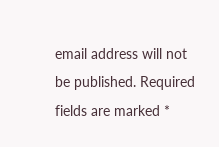email address will not be published. Required fields are marked *